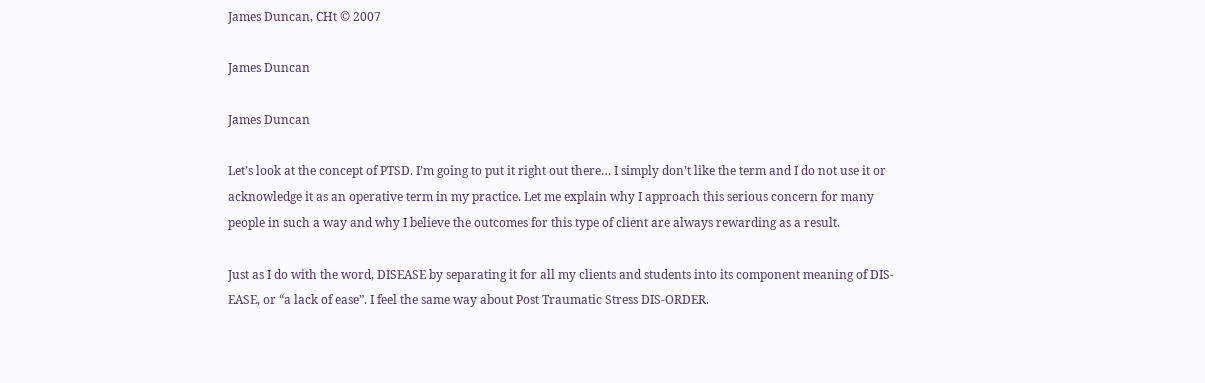James Duncan, CHt © 2007

James Duncan

James Duncan

Let’s look at the concept of PTSD. I’m going to put it right out there… I simply don’t like the term and I do not use it or acknowledge it as an operative term in my practice. Let me explain why I approach this serious concern for many people in such a way and why I believe the outcomes for this type of client are always rewarding as a result.

Just as I do with the word, DISEASE by separating it for all my clients and students into its component meaning of DIS-EASE, or “a lack of ease”. I feel the same way about Post Traumatic Stress DIS-ORDER.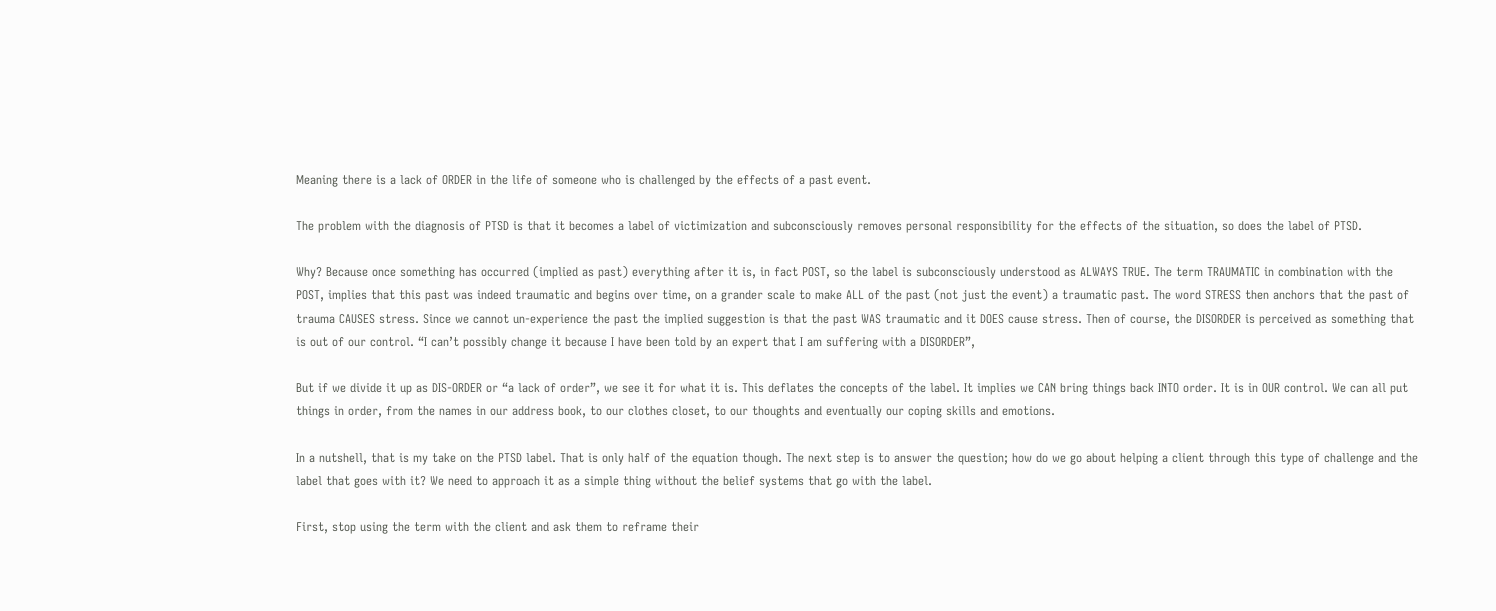Meaning there is a lack of ORDER in the life of someone who is challenged by the effects of a past event.

The problem with the diagnosis of PTSD is that it becomes a label of victimization and subconsciously removes personal responsibility for the effects of the situation, so does the label of PTSD.

Why? Because once something has occurred (implied as past) everything after it is, in fact POST, so the label is subconsciously understood as ALWAYS TRUE. The term TRAUMATIC in combination with the POST, implies that this past was indeed traumatic and begins over time, on a grander scale to make ALL of the past (not just the event) a traumatic past. The word STRESS then anchors that the past of trauma CAUSES stress. Since we cannot un-experience the past the implied suggestion is that the past WAS traumatic and it DOES cause stress. Then of course, the DISORDER is perceived as something that is out of our control. “I can’t possibly change it because I have been told by an expert that I am suffering with a DISORDER”,

But if we divide it up as DIS-ORDER or “a lack of order”, we see it for what it is. This deflates the concepts of the label. It implies we CAN bring things back INTO order. It is in OUR control. We can all put things in order, from the names in our address book, to our clothes closet, to our thoughts and eventually our coping skills and emotions.

In a nutshell, that is my take on the PTSD label. That is only half of the equation though. The next step is to answer the question; how do we go about helping a client through this type of challenge and the label that goes with it? We need to approach it as a simple thing without the belief systems that go with the label.

First, stop using the term with the client and ask them to reframe their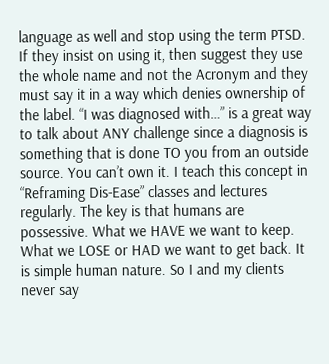language as well and stop using the term PTSD. If they insist on using it, then suggest they use the whole name and not the Acronym and they must say it in a way which denies ownership of the label. “I was diagnosed with…” is a great way to talk about ANY challenge since a diagnosis is something that is done TO you from an outside source. You can’t own it. I teach this concept in “Reframing Dis-Ease” classes and lectures regularly. The key is that humans are possessive. What we HAVE we want to keep. What we LOSE or HAD we want to get back. It is simple human nature. So I and my clients never say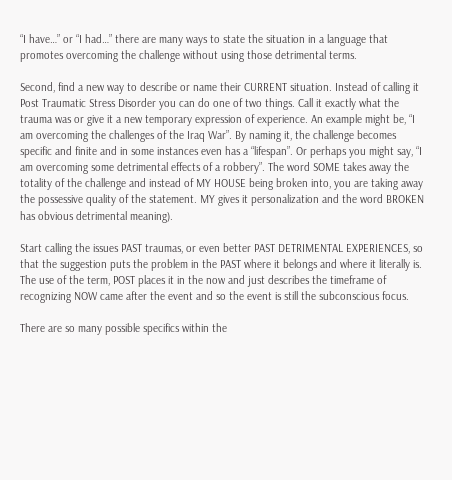“I have…” or “I had…” there are many ways to state the situation in a language that promotes overcoming the challenge without using those detrimental terms.

Second, find a new way to describe or name their CURRENT situation. Instead of calling it Post Traumatic Stress Disorder you can do one of two things. Call it exactly what the trauma was or give it a new temporary expression of experience. An example might be, “I am overcoming the challenges of the Iraq War”. By naming it, the challenge becomes specific and finite and in some instances even has a “lifespan”. Or perhaps you might say, “I am overcoming some detrimental effects of a robbery”. The word SOME takes away the totality of the challenge and instead of MY HOUSE being broken into, you are taking away the possessive quality of the statement. MY gives it personalization and the word BROKEN has obvious detrimental meaning).

Start calling the issues PAST traumas, or even better PAST DETRIMENTAL EXPERIENCES, so that the suggestion puts the problem in the PAST where it belongs and where it literally is. The use of the term, POST places it in the now and just describes the timeframe of recognizing NOW came after the event and so the event is still the subconscious focus.

There are so many possible specifics within the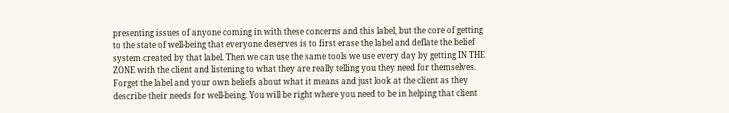presenting issues of anyone coming in with these concerns and this label, but the core of getting to the state of well-being that everyone deserves is to first erase the label and deflate the belief system created by that label. Then we can use the same tools we use every day by getting IN THE ZONE with the client and listening to what they are really telling you they need for themselves. Forget the label and your own beliefs about what it means and just look at the client as they describe their needs for well-being. You will be right where you need to be in helping that client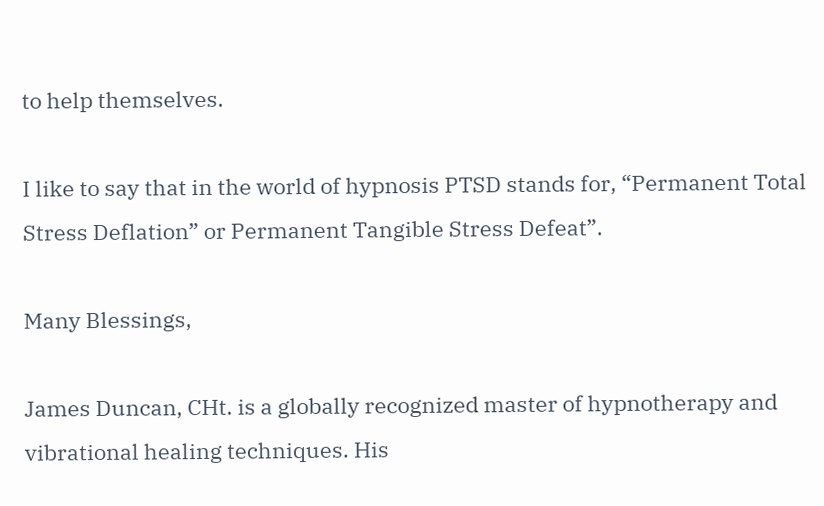to help themselves.

I like to say that in the world of hypnosis PTSD stands for, “Permanent Total Stress Deflation” or Permanent Tangible Stress Defeat”.

Many Blessings,

James Duncan, CHt. is a globally recognized master of hypnotherapy and vibrational healing techniques. His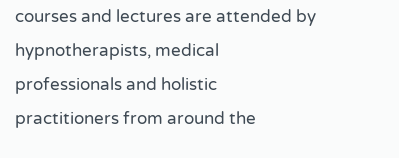courses and lectures are attended by hypnotherapists, medical professionals and holistic practitioners from around the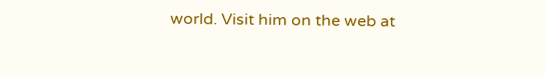world. Visit him on the web at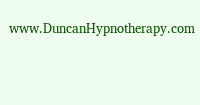www.DuncanHypnotherapy.com